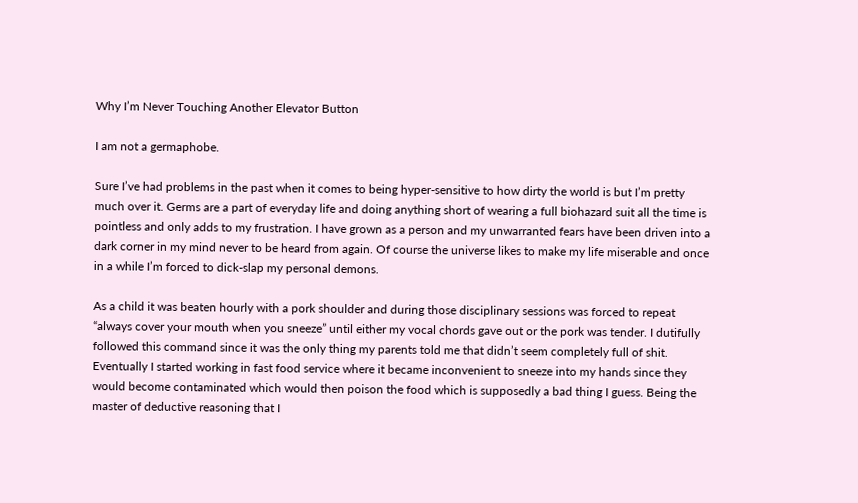Why I’m Never Touching Another Elevator Button

I am not a germaphobe.

Sure I’ve had problems in the past when it comes to being hyper-sensitive to how dirty the world is but I’m pretty much over it. Germs are a part of everyday life and doing anything short of wearing a full biohazard suit all the time is pointless and only adds to my frustration. I have grown as a person and my unwarranted fears have been driven into a dark corner in my mind never to be heard from again. Of course the universe likes to make my life miserable and once in a while I’m forced to dick-slap my personal demons.

As a child it was beaten hourly with a pork shoulder and during those disciplinary sessions was forced to repeat “always cover your mouth when you sneeze” until either my vocal chords gave out or the pork was tender. I dutifully followed this command since it was the only thing my parents told me that didn’t seem completely full of shit. Eventually I started working in fast food service where it became inconvenient to sneeze into my hands since they would become contaminated which would then poison the food which is supposedly a bad thing I guess. Being the master of deductive reasoning that I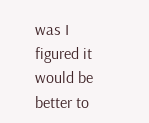was I figured it would be better to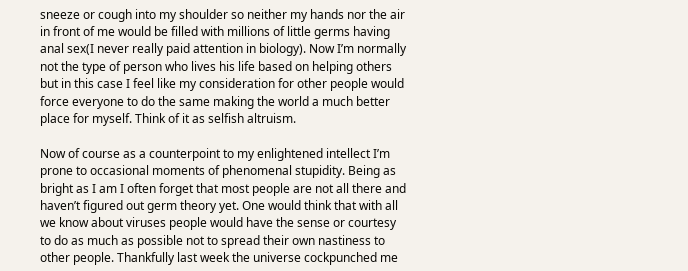sneeze or cough into my shoulder so neither my hands nor the air in front of me would be filled with millions of little germs having anal sex(I never really paid attention in biology). Now I’m normally not the type of person who lives his life based on helping others but in this case I feel like my consideration for other people would force everyone to do the same making the world a much better place for myself. Think of it as selfish altruism.

Now of course as a counterpoint to my enlightened intellect I’m prone to occasional moments of phenomenal stupidity. Being as bright as I am I often forget that most people are not all there and haven’t figured out germ theory yet. One would think that with all we know about viruses people would have the sense or courtesy to do as much as possible not to spread their own nastiness to other people. Thankfully last week the universe cockpunched me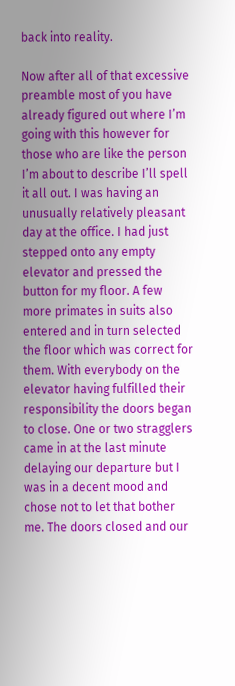back into reality.

Now after all of that excessive preamble most of you have already figured out where I’m going with this however for those who are like the person I’m about to describe I’ll spell it all out. I was having an unusually relatively pleasant day at the office. I had just stepped onto any empty elevator and pressed the button for my floor. A few more primates in suits also entered and in turn selected the floor which was correct for them. With everybody on the elevator having fulfilled their responsibility the doors began to close. One or two stragglers came in at the last minute delaying our departure but I was in a decent mood and chose not to let that bother me. The doors closed and our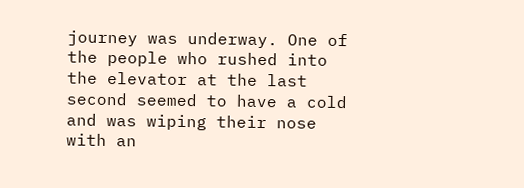journey was underway. One of the people who rushed into the elevator at the last second seemed to have a cold and was wiping their nose with an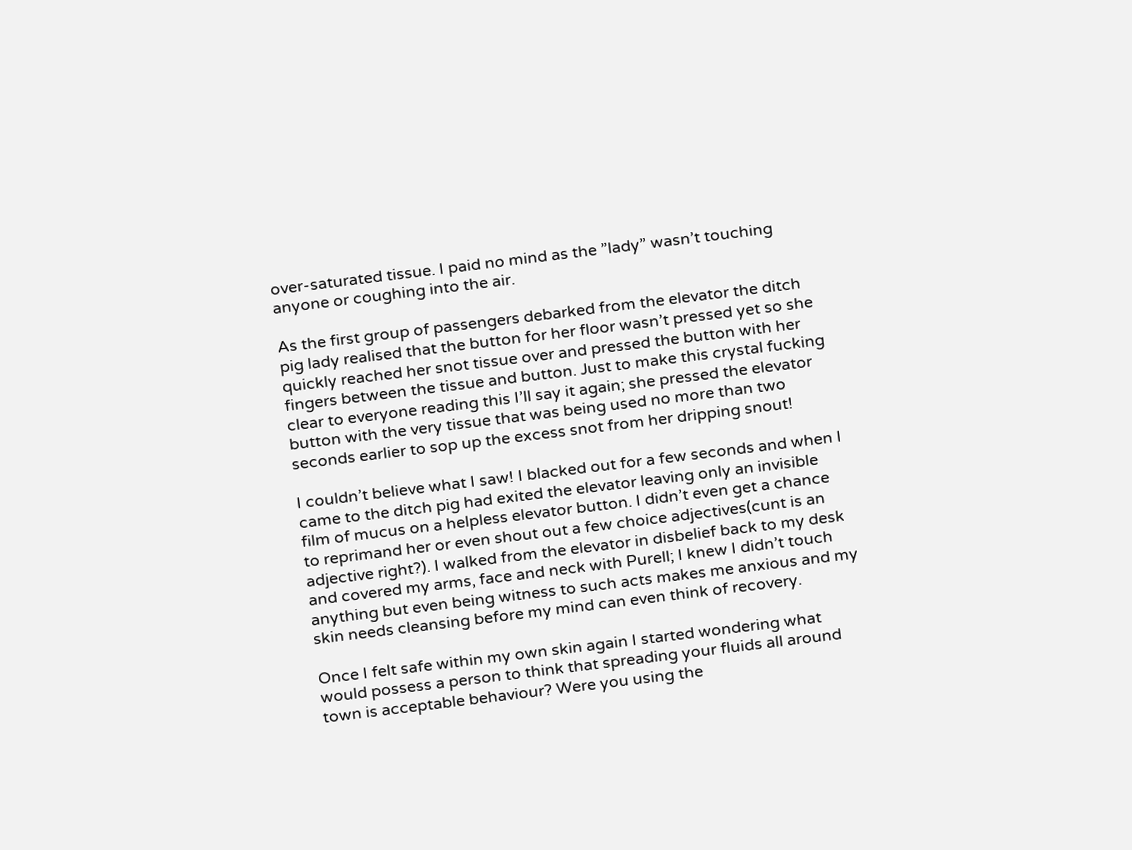over-saturated tissue. I paid no mind as the ”lady” wasn’t touching anyone or coughing into the air.

As the first group of passengers debarked from the elevator the ditch pig lady realised that the button for her floor wasn’t pressed yet so she quickly reached her snot tissue over and pressed the button with her fingers between the tissue and button. Just to make this crystal fucking clear to everyone reading this I’ll say it again; she pressed the elevator button with the very tissue that was being used no more than two seconds earlier to sop up the excess snot from her dripping snout!

I couldn’t believe what I saw! I blacked out for a few seconds and when I came to the ditch pig had exited the elevator leaving only an invisible film of mucus on a helpless elevator button. I didn’t even get a chance to reprimand her or even shout out a few choice adjectives(cunt is an adjective right?). I walked from the elevator in disbelief back to my desk and covered my arms, face and neck with Purell; I knew I didn’t touch anything but even being witness to such acts makes me anxious and my skin needs cleansing before my mind can even think of recovery.

Once I felt safe within my own skin again I started wondering what would possess a person to think that spreading your fluids all around town is acceptable behaviour? Were you using the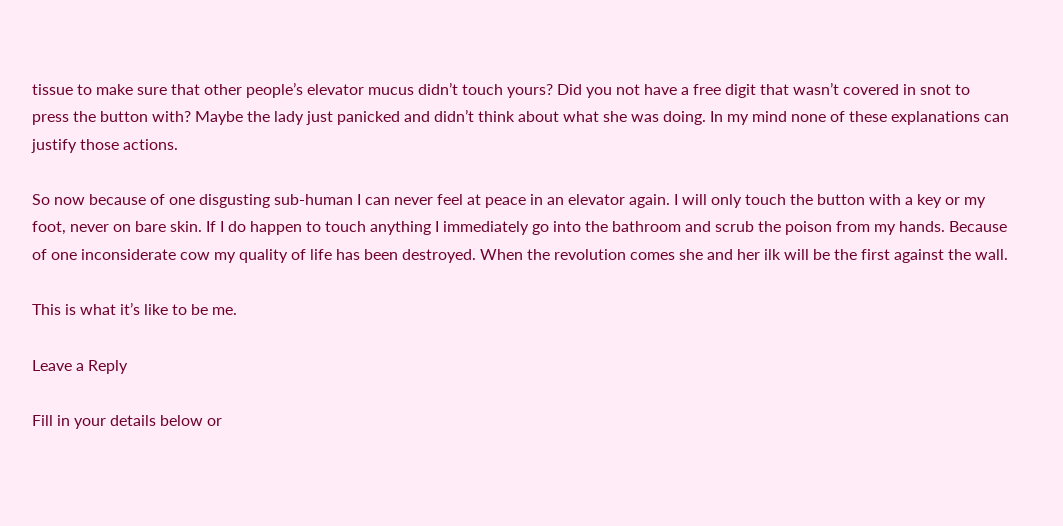tissue to make sure that other people’s elevator mucus didn’t touch yours? Did you not have a free digit that wasn’t covered in snot to press the button with? Maybe the lady just panicked and didn’t think about what she was doing. In my mind none of these explanations can justify those actions.

So now because of one disgusting sub-human I can never feel at peace in an elevator again. I will only touch the button with a key or my foot, never on bare skin. If I do happen to touch anything I immediately go into the bathroom and scrub the poison from my hands. Because of one inconsiderate cow my quality of life has been destroyed. When the revolution comes she and her ilk will be the first against the wall.

This is what it’s like to be me.

Leave a Reply

Fill in your details below or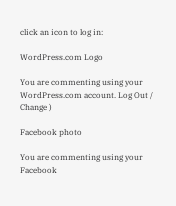click an icon to log in:

WordPress.com Logo

You are commenting using your WordPress.com account. Log Out /  Change )

Facebook photo

You are commenting using your Facebook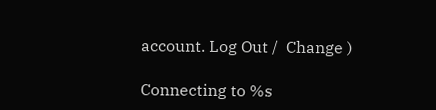account. Log Out /  Change )

Connecting to %s